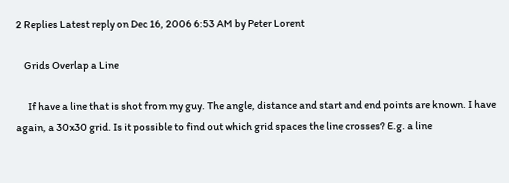2 Replies Latest reply on Dec 16, 2006 6:53 AM by Peter Lorent

    Grids Overlap a Line

      If have a line that is shot from my guy. The angle, distance and start and end points are known. I have again, a 30x30 grid. Is it possible to find out which grid spaces the line crosses? E.g. a line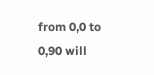from 0,0 to 0,90 will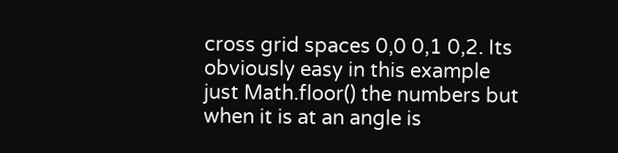cross grid spaces 0,0 0,1 0,2. Its obviously easy in this example just Math.floor() the numbers but when it is at an angle is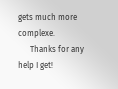gets much more complexe.
      Thanks for any help I get!